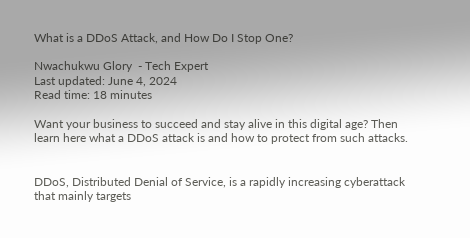What is a DDoS Attack, and How Do I Stop One?

Nwachukwu Glory  - Tech Expert
Last updated: June 4, 2024
Read time: 18 minutes

Want your business to succeed and stay alive in this digital age? Then learn here what a DDoS attack is and how to protect from such attacks.


DDoS, Distributed Denial of Service, is a rapidly increasing cyberattack that mainly targets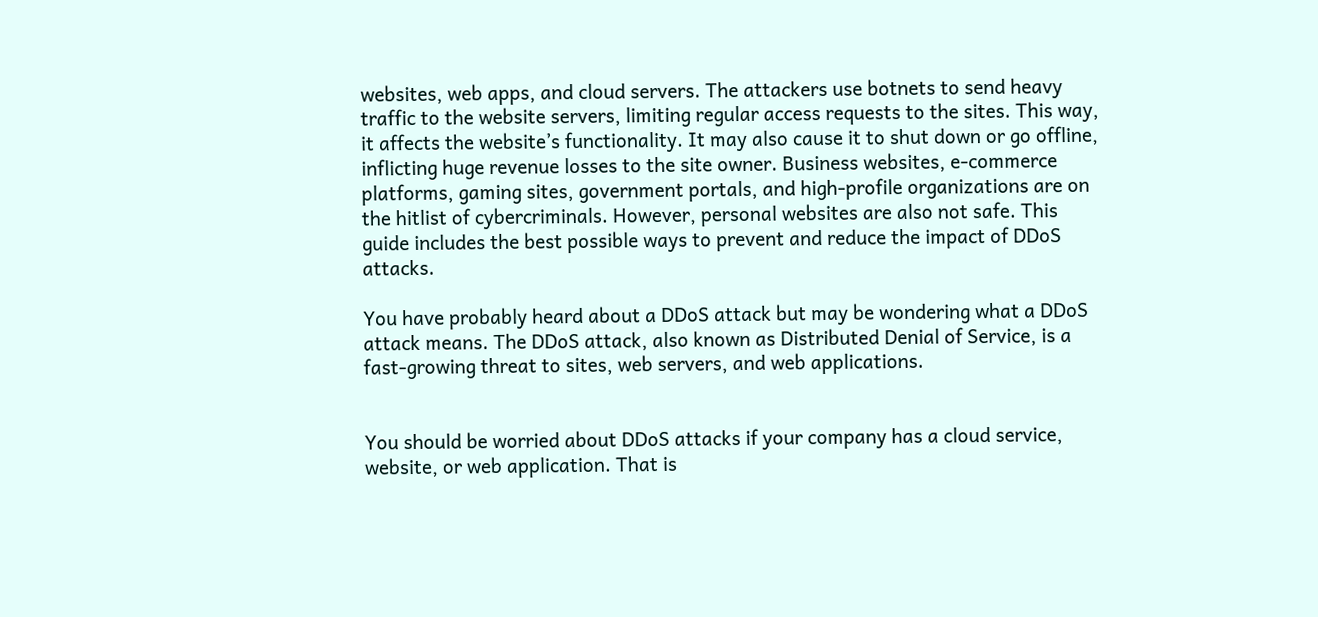websites, web apps, and cloud servers. The attackers use botnets to send heavy traffic to the website servers, limiting regular access requests to the sites. This way, it affects the website’s functionality. It may also cause it to shut down or go offline, inflicting huge revenue losses to the site owner. Business websites, e-commerce platforms, gaming sites, government portals, and high-profile organizations are on the hitlist of cybercriminals. However, personal websites are also not safe. This guide includes the best possible ways to prevent and reduce the impact of DDoS attacks.

You have probably heard about a DDoS attack but may be wondering what a DDoS attack means. The DDoS attack, also known as Distributed Denial of Service, is a fast-growing threat to sites, web servers, and web applications.


You should be worried about DDoS attacks if your company has a cloud service, website, or web application. That is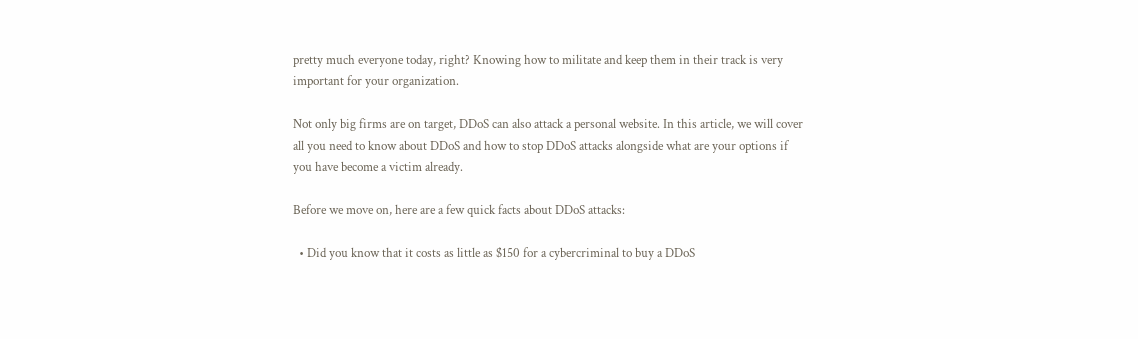pretty much everyone today, right? Knowing how to militate and keep them in their track is very important for your organization.

Not only big firms are on target, DDoS can also attack a personal website. In this article, we will cover all you need to know about DDoS and how to stop DDoS attacks alongside what are your options if you have become a victim already.

Before we move on, here are a few quick facts about DDoS attacks:

  • Did you know that it costs as little as $150 for a cybercriminal to buy a DDoS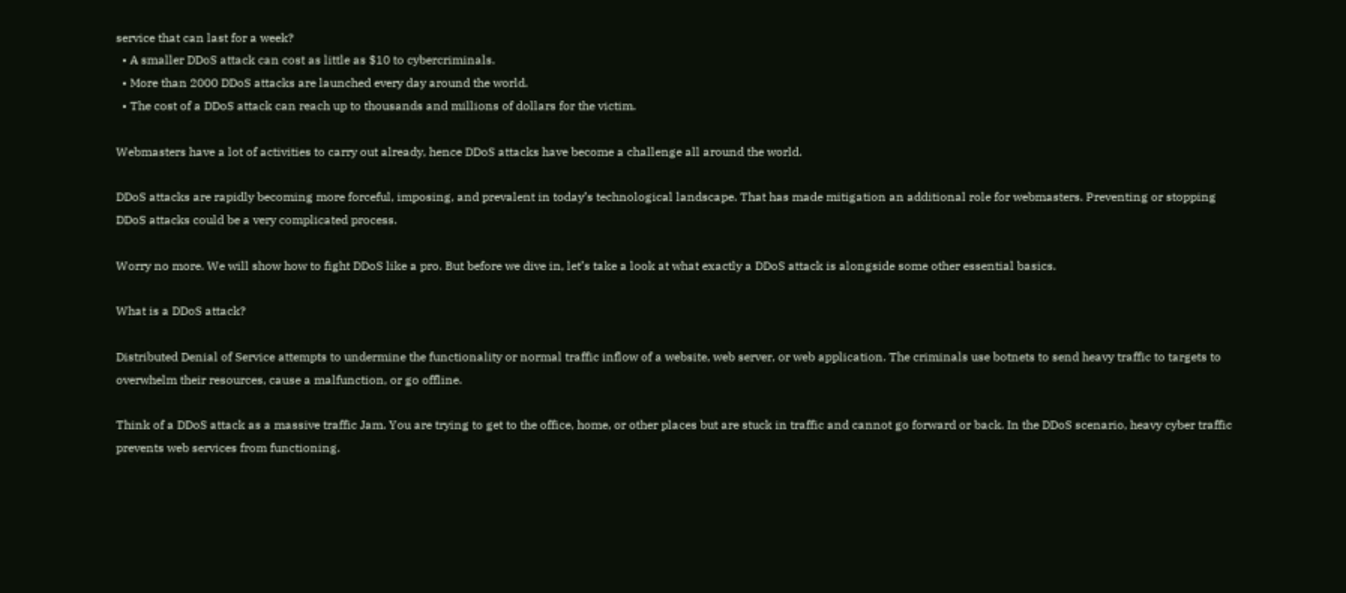service that can last for a week?
  • A smaller DDoS attack can cost as little as $10 to cybercriminals.
  • More than 2000 DDoS attacks are launched every day around the world.
  • The cost of a DDoS attack can reach up to thousands and millions of dollars for the victim.

Webmasters have a lot of activities to carry out already, hence DDoS attacks have become a challenge all around the world.

DDoS attacks are rapidly becoming more forceful, imposing, and prevalent in today’s technological landscape. That has made mitigation an additional role for webmasters. Preventing or stopping DDoS attacks could be a very complicated process.

Worry no more. We will show how to fight DDoS like a pro. But before we dive in, let’s take a look at what exactly a DDoS attack is alongside some other essential basics.

What is a DDoS attack?

Distributed Denial of Service attempts to undermine the functionality or normal traffic inflow of a website, web server, or web application. The criminals use botnets to send heavy traffic to targets to overwhelm their resources, cause a malfunction, or go offline.

Think of a DDoS attack as a massive traffic Jam. You are trying to get to the office, home, or other places but are stuck in traffic and cannot go forward or back. In the DDoS scenario, heavy cyber traffic prevents web services from functioning.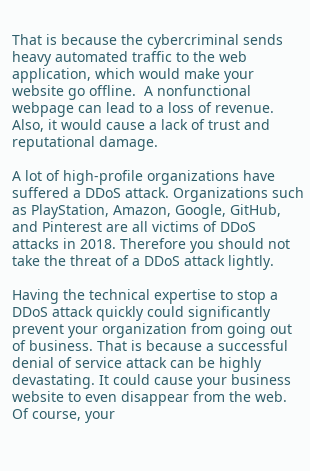That is because the cybercriminal sends heavy automated traffic to the web application, which would make your website go offline.  A nonfunctional webpage can lead to a loss of revenue. Also, it would cause a lack of trust and reputational damage.

A lot of high-profile organizations have suffered a DDoS attack. Organizations such as PlayStation, Amazon, Google, GitHub, and Pinterest are all victims of DDoS attacks in 2018. Therefore you should not take the threat of a DDoS attack lightly.

Having the technical expertise to stop a DDoS attack quickly could significantly prevent your organization from going out of business. That is because a successful denial of service attack can be highly devastating. It could cause your business website to even disappear from the web. Of course, your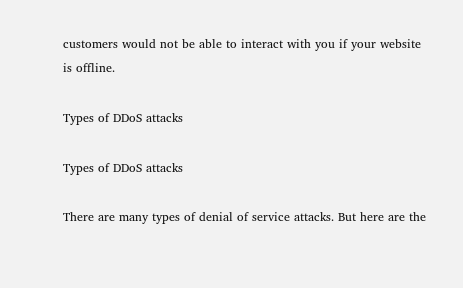customers would not be able to interact with you if your website is offline.

Types of DDoS attacks

Types of DDoS attacks

There are many types of denial of service attacks. But here are the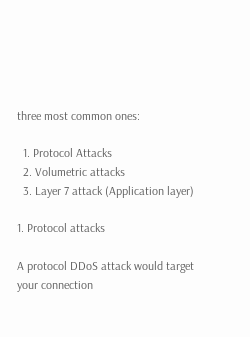three most common ones:

  1. Protocol Attacks
  2. Volumetric attacks
  3. Layer 7 attack (Application layer)

1. Protocol attacks

A protocol DDoS attack would target your connection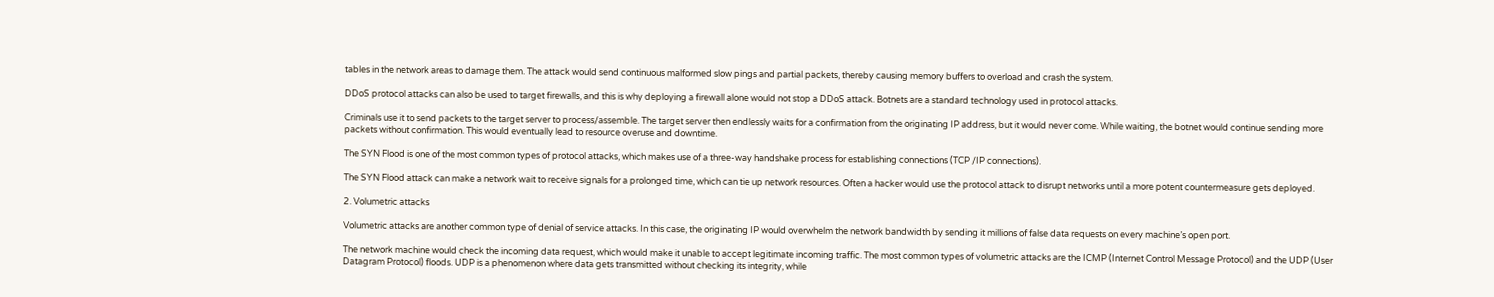tables in the network areas to damage them. The attack would send continuous malformed slow pings and partial packets, thereby causing memory buffers to overload and crash the system.

DDoS protocol attacks can also be used to target firewalls, and this is why deploying a firewall alone would not stop a DDoS attack. Botnets are a standard technology used in protocol attacks.

Criminals use it to send packets to the target server to process/assemble. The target server then endlessly waits for a confirmation from the originating IP address, but it would never come. While waiting, the botnet would continue sending more packets without confirmation. This would eventually lead to resource overuse and downtime.

The SYN Flood is one of the most common types of protocol attacks, which makes use of a three-way handshake process for establishing connections (TCP /IP connections).

The SYN Flood attack can make a network wait to receive signals for a prolonged time, which can tie up network resources. Often a hacker would use the protocol attack to disrupt networks until a more potent countermeasure gets deployed.

2. Volumetric attacks

Volumetric attacks are another common type of denial of service attacks. In this case, the originating IP would overwhelm the network bandwidth by sending it millions of false data requests on every machine’s open port.

The network machine would check the incoming data request, which would make it unable to accept legitimate incoming traffic. The most common types of volumetric attacks are the ICMP (Internet Control Message Protocol) and the UDP (User Datagram Protocol) floods. UDP is a phenomenon where data gets transmitted without checking its integrity, while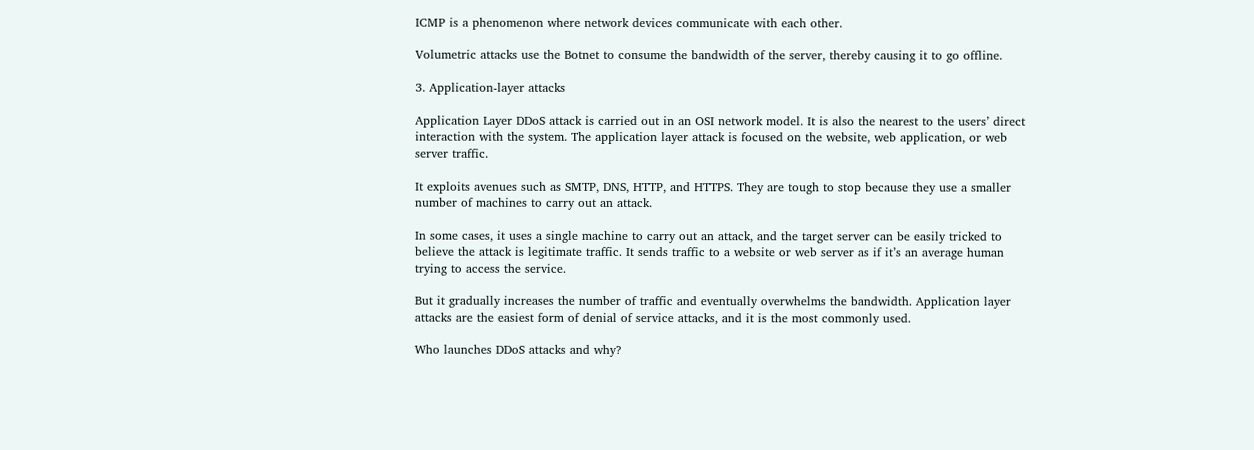ICMP is a phenomenon where network devices communicate with each other.

Volumetric attacks use the Botnet to consume the bandwidth of the server, thereby causing it to go offline.

3. Application-layer attacks

Application Layer DDoS attack is carried out in an OSI network model. It is also the nearest to the users’ direct interaction with the system. The application layer attack is focused on the website, web application, or web server traffic.

It exploits avenues such as SMTP, DNS, HTTP, and HTTPS. They are tough to stop because they use a smaller number of machines to carry out an attack.

In some cases, it uses a single machine to carry out an attack, and the target server can be easily tricked to believe the attack is legitimate traffic. It sends traffic to a website or web server as if it’s an average human trying to access the service.

But it gradually increases the number of traffic and eventually overwhelms the bandwidth. Application layer attacks are the easiest form of denial of service attacks, and it is the most commonly used.

Who launches DDoS attacks and why?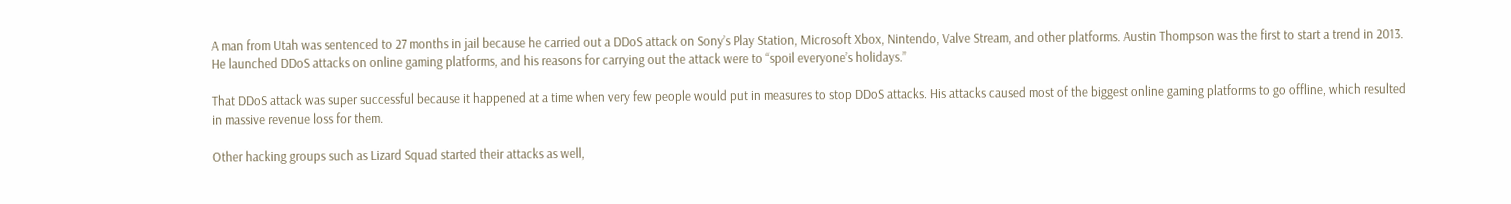A man from Utah was sentenced to 27 months in jail because he carried out a DDoS attack on Sony’s Play Station, Microsoft Xbox, Nintendo, Valve Stream, and other platforms. Austin Thompson was the first to start a trend in 2013. He launched DDoS attacks on online gaming platforms, and his reasons for carrying out the attack were to “spoil everyone’s holidays.”

That DDoS attack was super successful because it happened at a time when very few people would put in measures to stop DDoS attacks. His attacks caused most of the biggest online gaming platforms to go offline, which resulted in massive revenue loss for them.

Other hacking groups such as Lizard Squad started their attacks as well,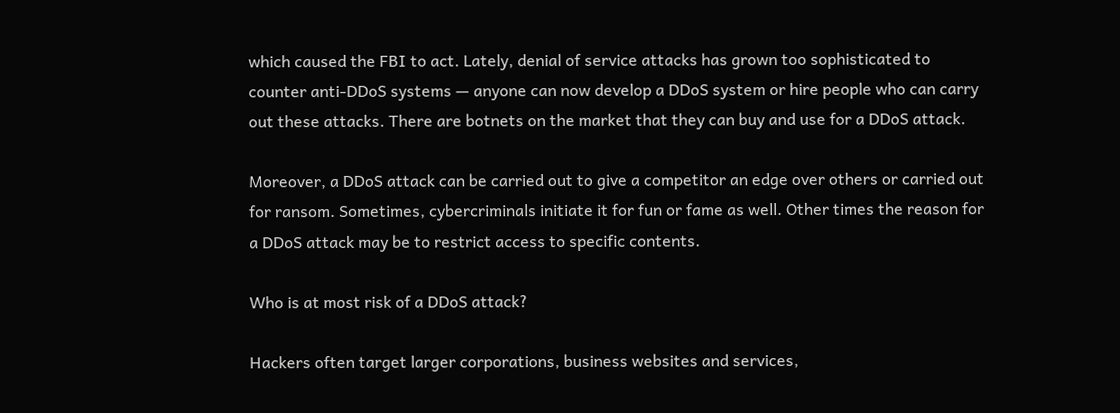which caused the FBI to act. Lately, denial of service attacks has grown too sophisticated to counter anti-DDoS systems — anyone can now develop a DDoS system or hire people who can carry out these attacks. There are botnets on the market that they can buy and use for a DDoS attack.

Moreover, a DDoS attack can be carried out to give a competitor an edge over others or carried out for ransom. Sometimes, cybercriminals initiate it for fun or fame as well. Other times the reason for a DDoS attack may be to restrict access to specific contents.

Who is at most risk of a DDoS attack?

Hackers often target larger corporations, business websites and services,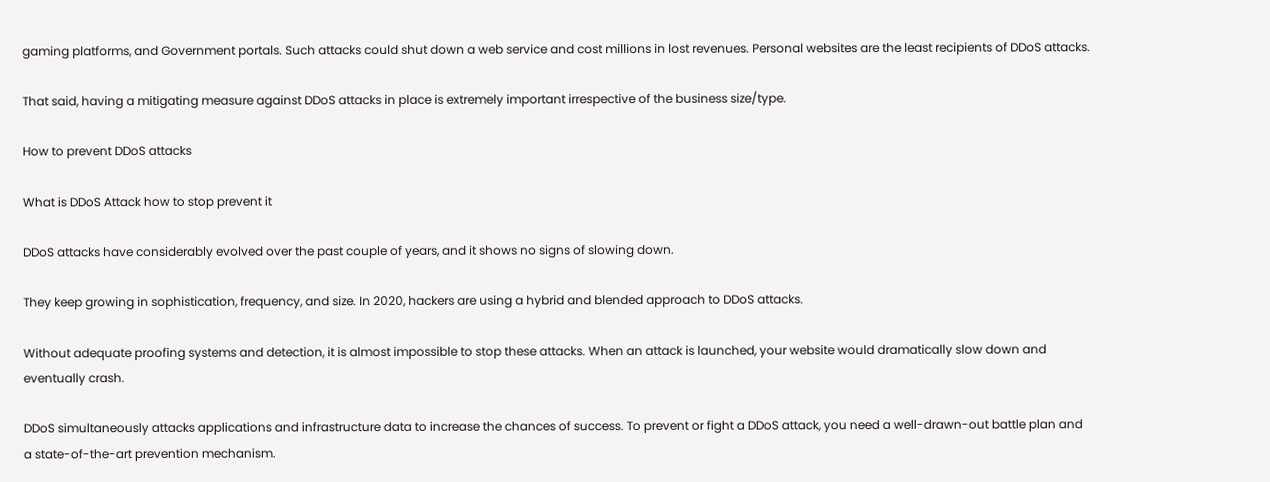gaming platforms, and Government portals. Such attacks could shut down a web service and cost millions in lost revenues. Personal websites are the least recipients of DDoS attacks.

That said, having a mitigating measure against DDoS attacks in place is extremely important irrespective of the business size/type.

How to prevent DDoS attacks

What is DDoS Attack how to stop prevent it

DDoS attacks have considerably evolved over the past couple of years, and it shows no signs of slowing down.

They keep growing in sophistication, frequency, and size. In 2020, hackers are using a hybrid and blended approach to DDoS attacks.

Without adequate proofing systems and detection, it is almost impossible to stop these attacks. When an attack is launched, your website would dramatically slow down and eventually crash.

DDoS simultaneously attacks applications and infrastructure data to increase the chances of success. To prevent or fight a DDoS attack, you need a well-drawn-out battle plan and a state-of-the-art prevention mechanism.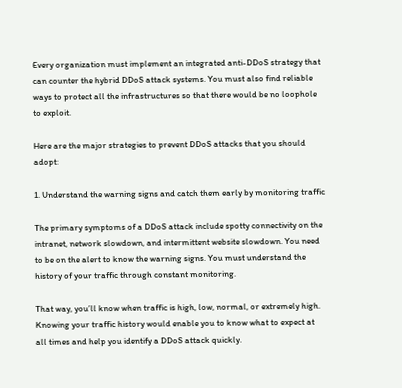Every organization must implement an integrated anti-DDoS strategy that can counter the hybrid DDoS attack systems. You must also find reliable ways to protect all the infrastructures so that there would be no loophole to exploit.

Here are the major strategies to prevent DDoS attacks that you should adopt:

1. Understand the warning signs and catch them early by monitoring traffic

The primary symptoms of a DDoS attack include spotty connectivity on the intranet, network slowdown, and intermittent website slowdown. You need to be on the alert to know the warning signs. You must understand the history of your traffic through constant monitoring.

That way, you’ll know when traffic is high, low, normal, or extremely high. Knowing your traffic history would enable you to know what to expect at all times and help you identify a DDoS attack quickly.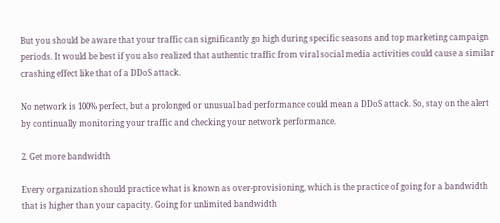But you should be aware that your traffic can significantly go high during specific seasons and top marketing campaign periods. It would be best if you also realized that authentic traffic from viral social media activities could cause a similar crashing effect like that of a DDoS attack.

No network is 100% perfect, but a prolonged or unusual bad performance could mean a DDoS attack. So, stay on the alert by continually monitoring your traffic and checking your network performance.

2. Get more bandwidth

Every organization should practice what is known as over-provisioning, which is the practice of going for a bandwidth that is higher than your capacity. Going for unlimited bandwidth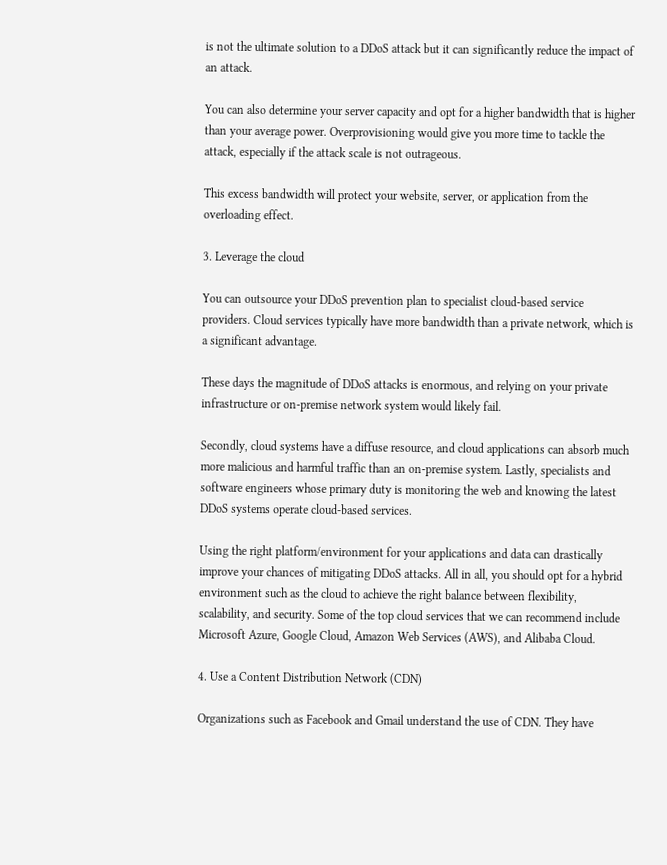is not the ultimate solution to a DDoS attack but it can significantly reduce the impact of an attack.

You can also determine your server capacity and opt for a higher bandwidth that is higher than your average power. Overprovisioning would give you more time to tackle the attack, especially if the attack scale is not outrageous.

This excess bandwidth will protect your website, server, or application from the overloading effect.

3. Leverage the cloud

You can outsource your DDoS prevention plan to specialist cloud-based service providers. Cloud services typically have more bandwidth than a private network, which is a significant advantage.

These days the magnitude of DDoS attacks is enormous, and relying on your private infrastructure or on-premise network system would likely fail.

Secondly, cloud systems have a diffuse resource, and cloud applications can absorb much more malicious and harmful traffic than an on-premise system. Lastly, specialists and software engineers whose primary duty is monitoring the web and knowing the latest DDoS systems operate cloud-based services.

Using the right platform/environment for your applications and data can drastically improve your chances of mitigating DDoS attacks. All in all, you should opt for a hybrid environment such as the cloud to achieve the right balance between flexibility, scalability, and security. Some of the top cloud services that we can recommend include Microsoft Azure, Google Cloud, Amazon Web Services (AWS), and Alibaba Cloud.

4. Use a Content Distribution Network (CDN)

Organizations such as Facebook and Gmail understand the use of CDN. They have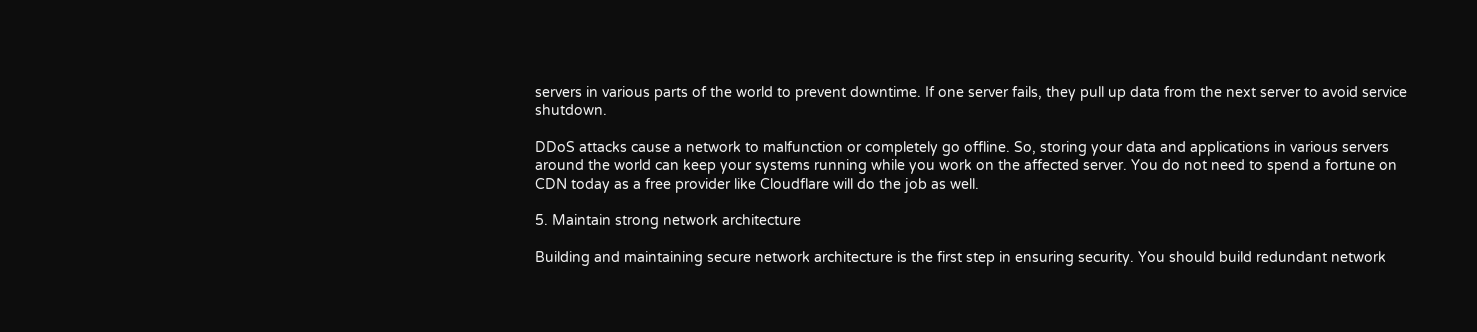servers in various parts of the world to prevent downtime. If one server fails, they pull up data from the next server to avoid service shutdown.

DDoS attacks cause a network to malfunction or completely go offline. So, storing your data and applications in various servers around the world can keep your systems running while you work on the affected server. You do not need to spend a fortune on CDN today as a free provider like Cloudflare will do the job as well.

5. Maintain strong network architecture

Building and maintaining secure network architecture is the first step in ensuring security. You should build redundant network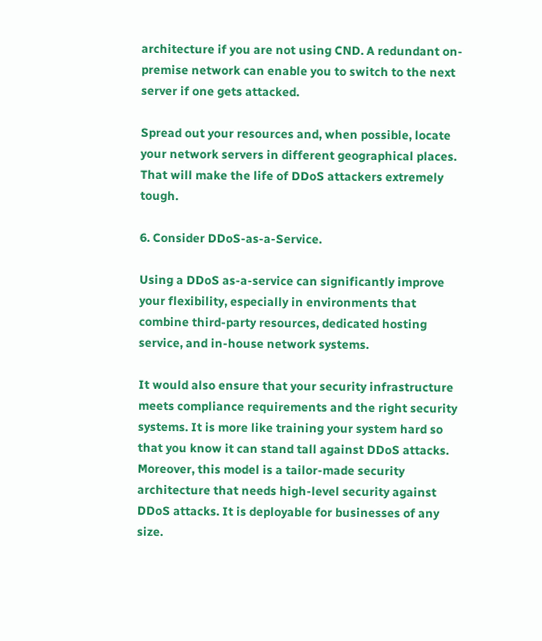architecture if you are not using CND. A redundant on-premise network can enable you to switch to the next server if one gets attacked.

Spread out your resources and, when possible, locate your network servers in different geographical places. That will make the life of DDoS attackers extremely tough.

6. Consider DDoS-as-a-Service.

Using a DDoS as-a-service can significantly improve your flexibility, especially in environments that combine third-party resources, dedicated hosting service, and in-house network systems.

It would also ensure that your security infrastructure meets compliance requirements and the right security systems. It is more like training your system hard so that you know it can stand tall against DDoS attacks. Moreover, this model is a tailor-made security architecture that needs high-level security against DDoS attacks. It is deployable for businesses of any size.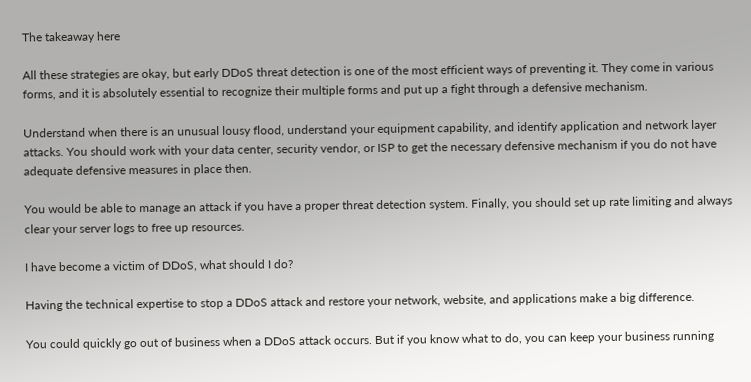The takeaway here

All these strategies are okay, but early DDoS threat detection is one of the most efficient ways of preventing it. They come in various forms, and it is absolutely essential to recognize their multiple forms and put up a fight through a defensive mechanism.

Understand when there is an unusual lousy flood, understand your equipment capability, and identify application and network layer attacks. You should work with your data center, security vendor, or ISP to get the necessary defensive mechanism if you do not have adequate defensive measures in place then.

You would be able to manage an attack if you have a proper threat detection system. Finally, you should set up rate limiting and always clear your server logs to free up resources.

I have become a victim of DDoS, what should I do?

Having the technical expertise to stop a DDoS attack and restore your network, website, and applications make a big difference.

You could quickly go out of business when a DDoS attack occurs. But if you know what to do, you can keep your business running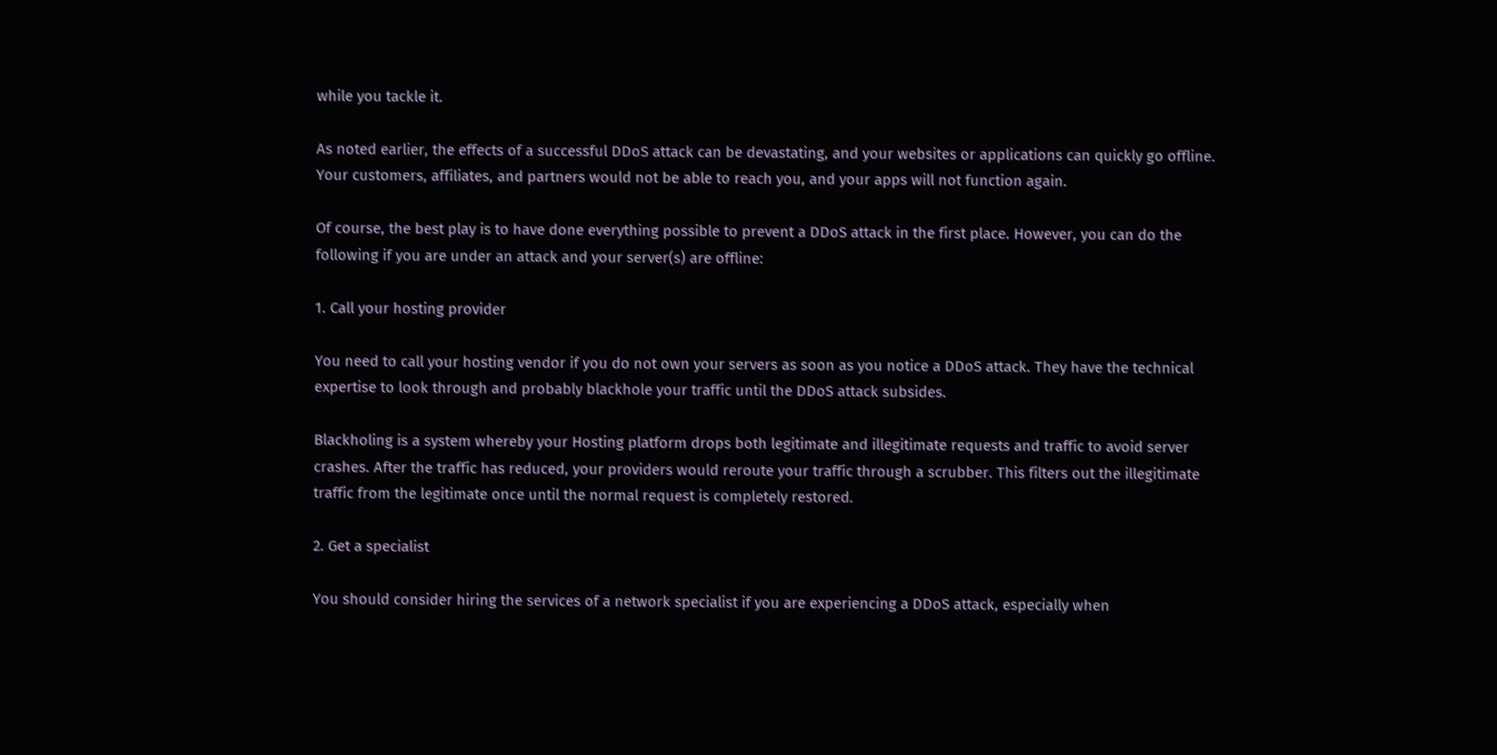while you tackle it.

As noted earlier, the effects of a successful DDoS attack can be devastating, and your websites or applications can quickly go offline. Your customers, affiliates, and partners would not be able to reach you, and your apps will not function again.

Of course, the best play is to have done everything possible to prevent a DDoS attack in the first place. However, you can do the following if you are under an attack and your server(s) are offline:

1. Call your hosting provider

You need to call your hosting vendor if you do not own your servers as soon as you notice a DDoS attack. They have the technical expertise to look through and probably blackhole your traffic until the DDoS attack subsides.

Blackholing is a system whereby your Hosting platform drops both legitimate and illegitimate requests and traffic to avoid server crashes. After the traffic has reduced, your providers would reroute your traffic through a scrubber. This filters out the illegitimate traffic from the legitimate once until the normal request is completely restored.

2. Get a specialist

You should consider hiring the services of a network specialist if you are experiencing a DDoS attack, especially when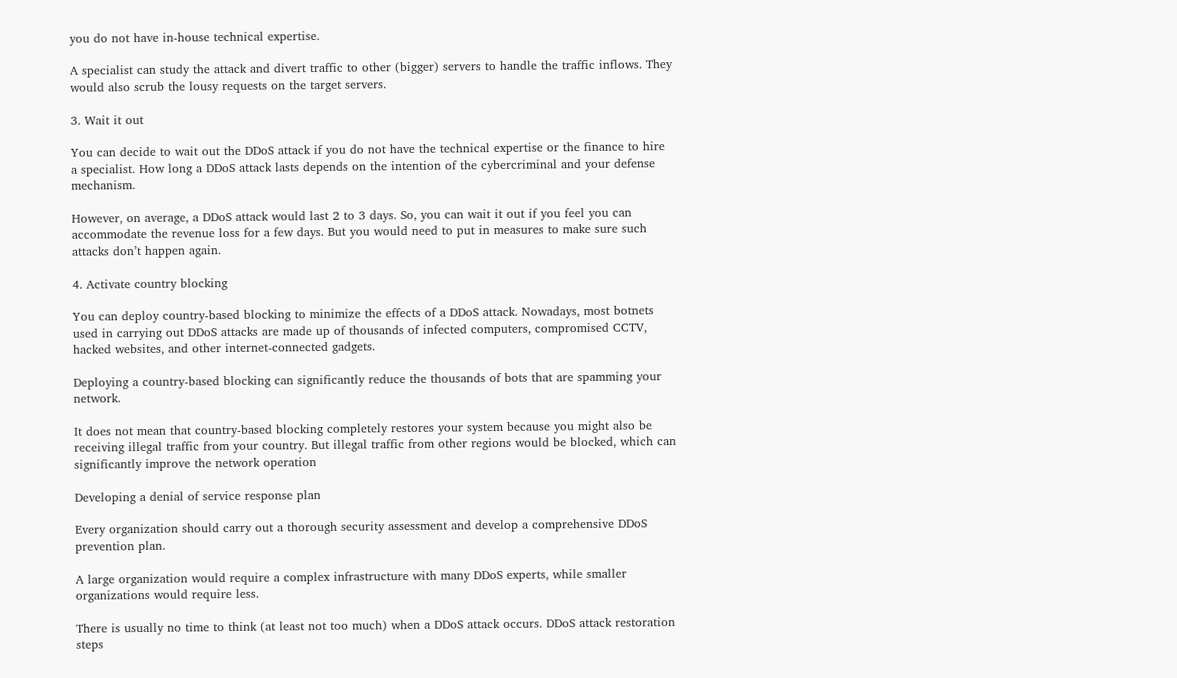you do not have in-house technical expertise.

A specialist can study the attack and divert traffic to other (bigger) servers to handle the traffic inflows. They would also scrub the lousy requests on the target servers.

3. Wait it out

You can decide to wait out the DDoS attack if you do not have the technical expertise or the finance to hire a specialist. How long a DDoS attack lasts depends on the intention of the cybercriminal and your defense mechanism.

However, on average, a DDoS attack would last 2 to 3 days. So, you can wait it out if you feel you can accommodate the revenue loss for a few days. But you would need to put in measures to make sure such attacks don’t happen again.

4. Activate country blocking

You can deploy country-based blocking to minimize the effects of a DDoS attack. Nowadays, most botnets used in carrying out DDoS attacks are made up of thousands of infected computers, compromised CCTV, hacked websites, and other internet-connected gadgets.

Deploying a country-based blocking can significantly reduce the thousands of bots that are spamming your network.

It does not mean that country-based blocking completely restores your system because you might also be receiving illegal traffic from your country. But illegal traffic from other regions would be blocked, which can significantly improve the network operation

Developing a denial of service response plan

Every organization should carry out a thorough security assessment and develop a comprehensive DDoS prevention plan.

A large organization would require a complex infrastructure with many DDoS experts, while smaller organizations would require less.

There is usually no time to think (at least not too much) when a DDoS attack occurs. DDoS attack restoration steps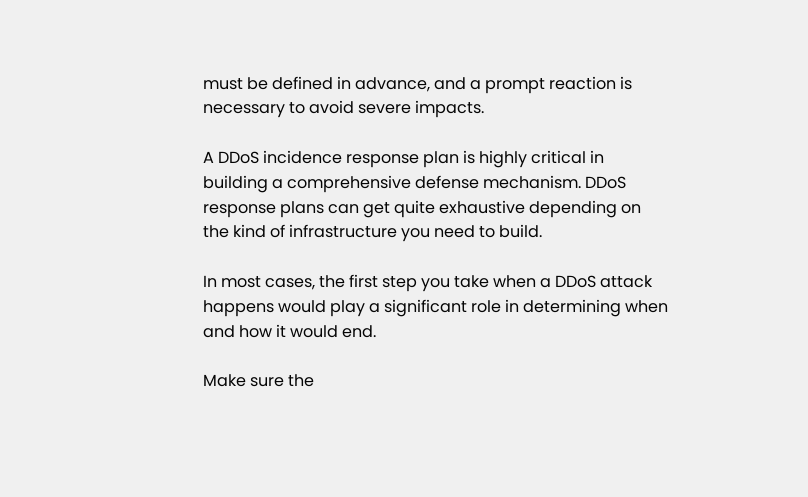must be defined in advance, and a prompt reaction is necessary to avoid severe impacts.

A DDoS incidence response plan is highly critical in building a comprehensive defense mechanism. DDoS response plans can get quite exhaustive depending on the kind of infrastructure you need to build.

In most cases, the first step you take when a DDoS attack happens would play a significant role in determining when and how it would end.

Make sure the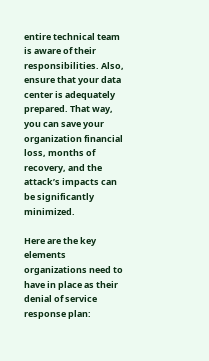entire technical team is aware of their responsibilities. Also, ensure that your data center is adequately prepared. That way, you can save your organization financial loss, months of recovery, and the attack’s impacts can be significantly minimized.

Here are the key elements organizations need to have in place as their denial of service response plan: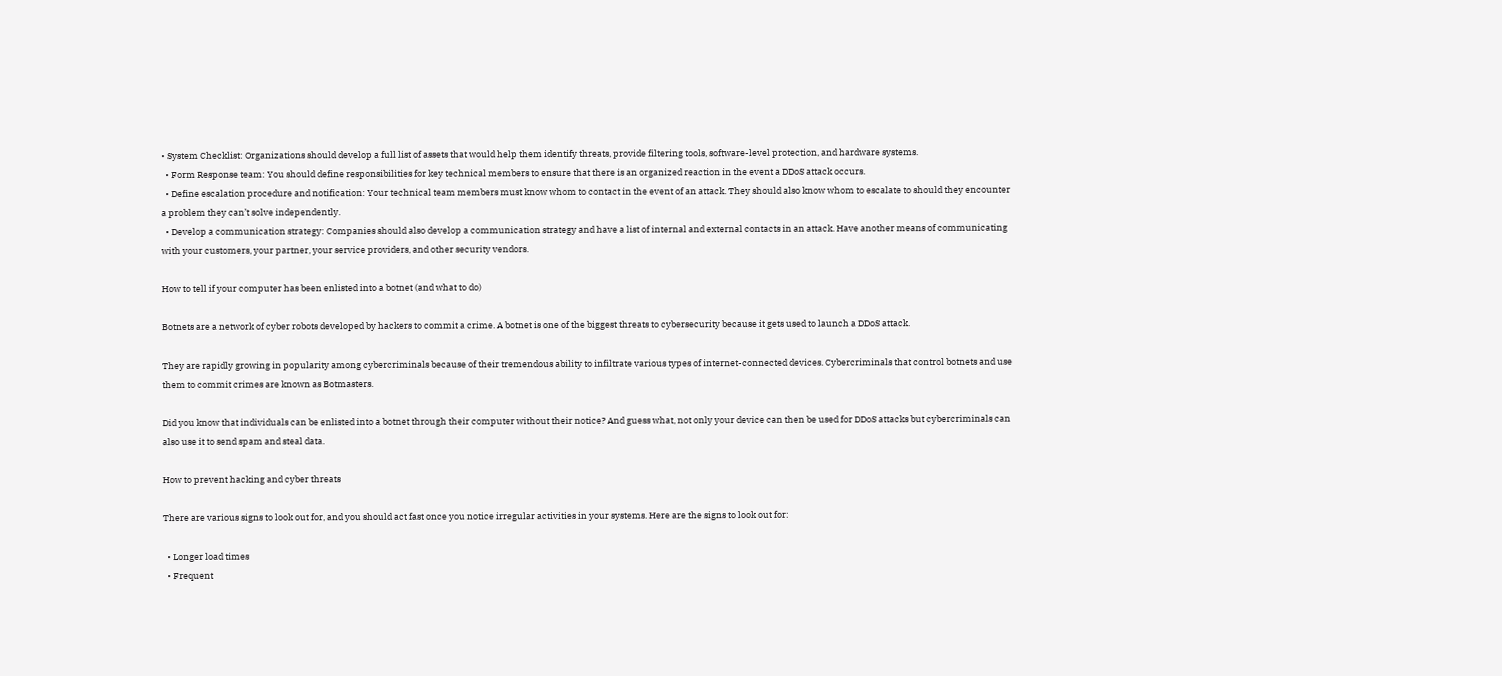• System Checklist: Organizations should develop a full list of assets that would help them identify threats, provide filtering tools, software-level protection, and hardware systems.
  • Form Response team: You should define responsibilities for key technical members to ensure that there is an organized reaction in the event a DDoS attack occurs.
  • Define escalation procedure and notification: Your technical team members must know whom to contact in the event of an attack. They should also know whom to escalate to should they encounter a problem they can’t solve independently.
  • Develop a communication strategy: Companies should also develop a communication strategy and have a list of internal and external contacts in an attack. Have another means of communicating with your customers, your partner, your service providers, and other security vendors.

How to tell if your computer has been enlisted into a botnet (and what to do)

Botnets are a network of cyber robots developed by hackers to commit a crime. A botnet is one of the biggest threats to cybersecurity because it gets used to launch a DDoS attack.

They are rapidly growing in popularity among cybercriminals because of their tremendous ability to infiltrate various types of internet-connected devices. Cybercriminals that control botnets and use them to commit crimes are known as Botmasters.

Did you know that individuals can be enlisted into a botnet through their computer without their notice? And guess what, not only your device can then be used for DDoS attacks but cybercriminals can also use it to send spam and steal data.

How to prevent hacking and cyber threats

There are various signs to look out for, and you should act fast once you notice irregular activities in your systems. Here are the signs to look out for:

  • Longer load times
  • Frequent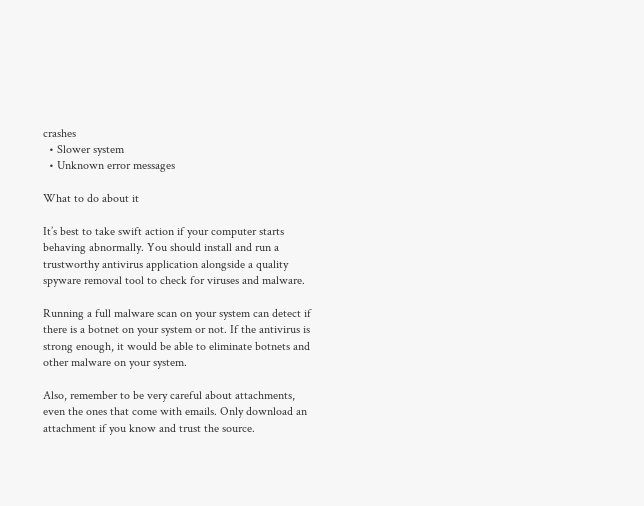crashes
  • Slower system
  • Unknown error messages

What to do about it

It’s best to take swift action if your computer starts behaving abnormally. You should install and run a trustworthy antivirus application alongside a quality spyware removal tool to check for viruses and malware.

Running a full malware scan on your system can detect if there is a botnet on your system or not. If the antivirus is strong enough, it would be able to eliminate botnets and other malware on your system.

Also, remember to be very careful about attachments, even the ones that come with emails. Only download an attachment if you know and trust the source.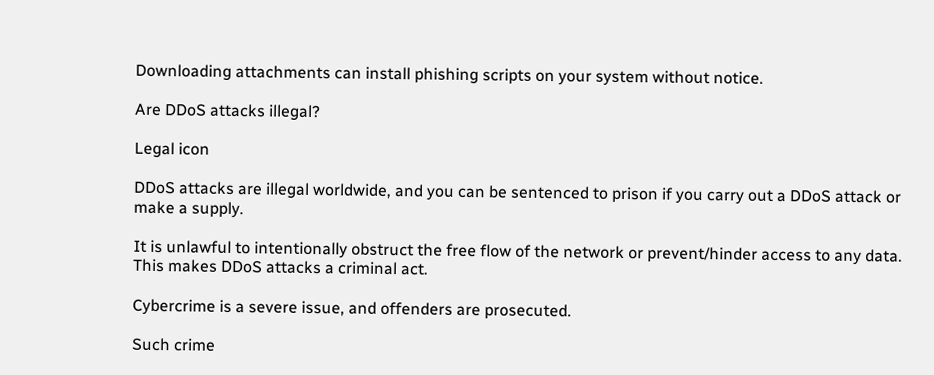Downloading attachments can install phishing scripts on your system without notice.

Are DDoS attacks illegal?

Legal icon

DDoS attacks are illegal worldwide, and you can be sentenced to prison if you carry out a DDoS attack or make a supply.

It is unlawful to intentionally obstruct the free flow of the network or prevent/hinder access to any data. This makes DDoS attacks a criminal act.

Cybercrime is a severe issue, and offenders are prosecuted.

Such crime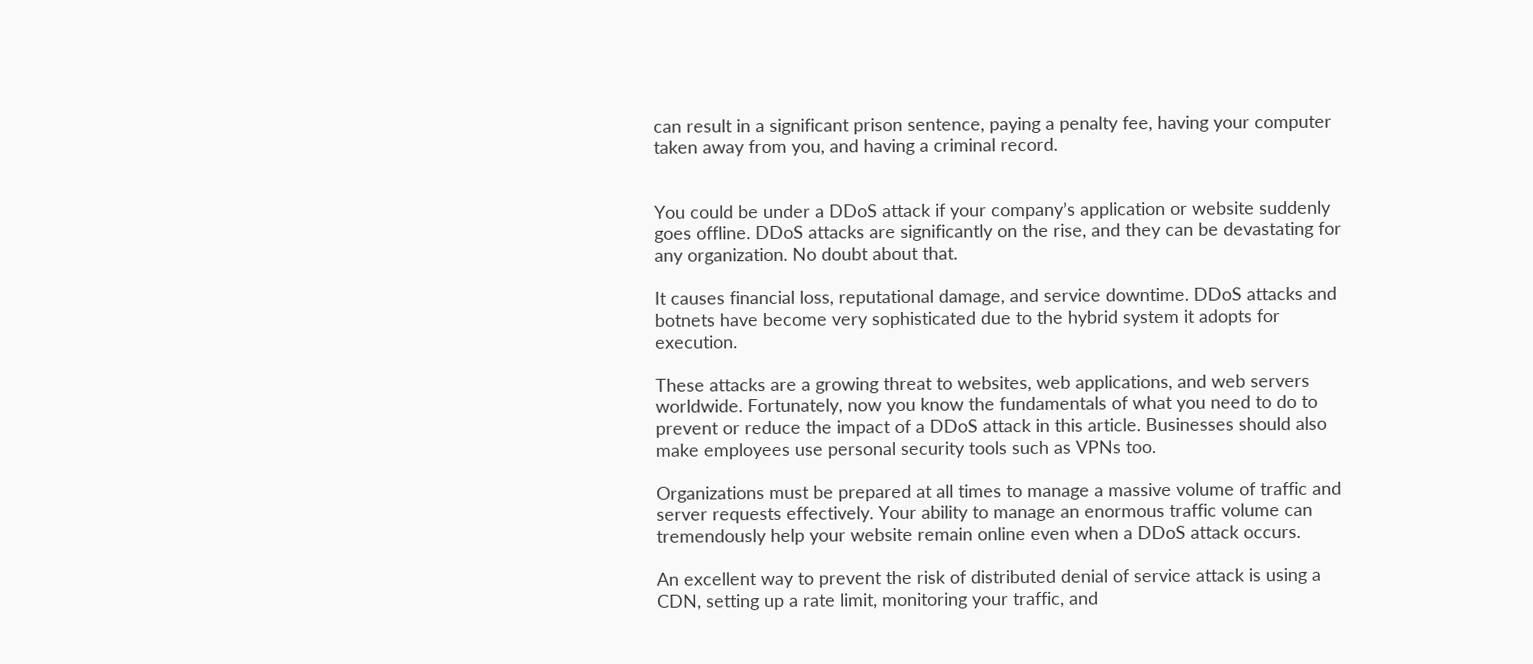can result in a significant prison sentence, paying a penalty fee, having your computer taken away from you, and having a criminal record.


You could be under a DDoS attack if your company’s application or website suddenly goes offline. DDoS attacks are significantly on the rise, and they can be devastating for any organization. No doubt about that.

It causes financial loss, reputational damage, and service downtime. DDoS attacks and botnets have become very sophisticated due to the hybrid system it adopts for execution.

These attacks are a growing threat to websites, web applications, and web servers worldwide. Fortunately, now you know the fundamentals of what you need to do to prevent or reduce the impact of a DDoS attack in this article. Businesses should also make employees use personal security tools such as VPNs too.

Organizations must be prepared at all times to manage a massive volume of traffic and server requests effectively. Your ability to manage an enormous traffic volume can tremendously help your website remain online even when a DDoS attack occurs.

An excellent way to prevent the risk of distributed denial of service attack is using a CDN, setting up a rate limit, monitoring your traffic, and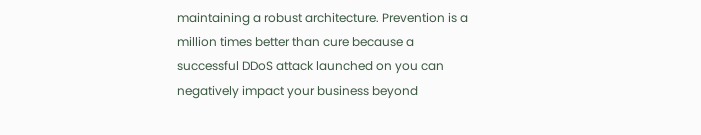maintaining a robust architecture. Prevention is a million times better than cure because a successful DDoS attack launched on you can negatively impact your business beyond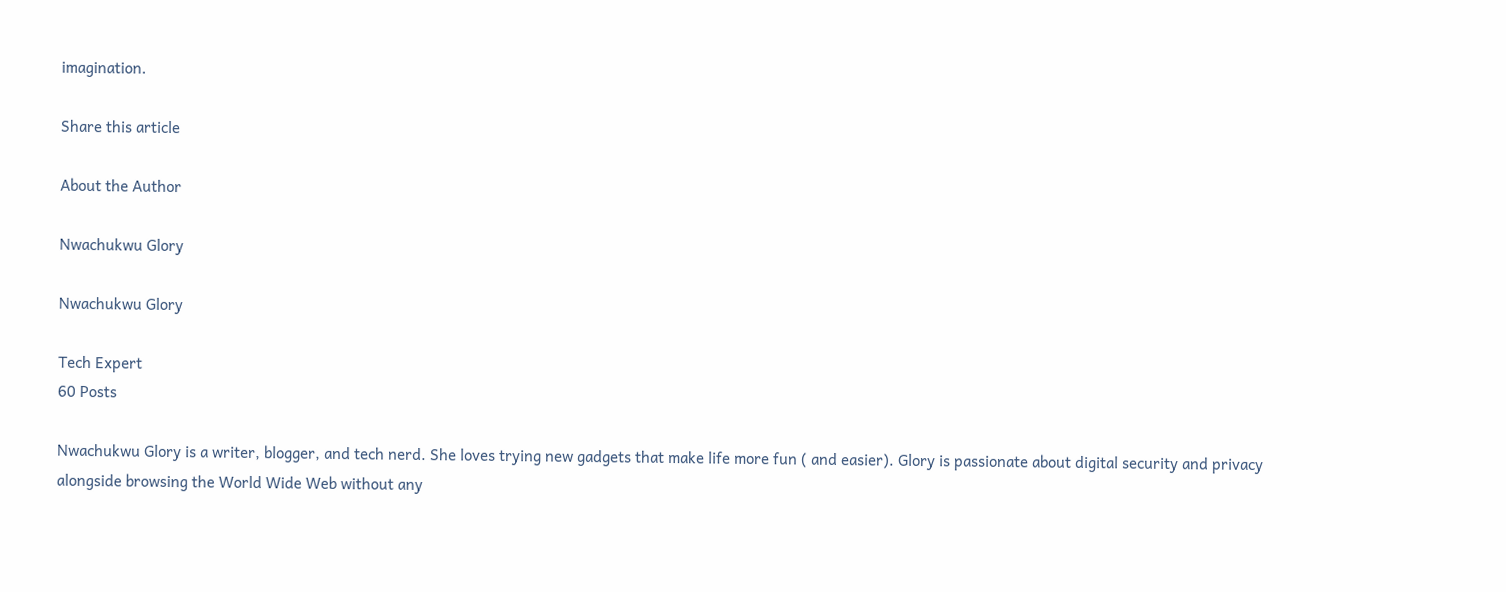imagination.

Share this article

About the Author

Nwachukwu Glory

Nwachukwu Glory

Tech Expert
60 Posts

Nwachukwu Glory is a writer, blogger, and tech nerd. She loves trying new gadgets that make life more fun ( and easier). Glory is passionate about digital security and privacy alongside browsing the World Wide Web without any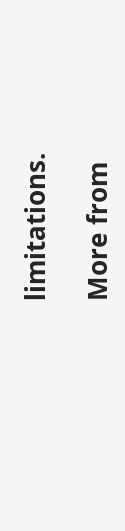limitations.

More from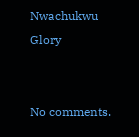Nwachukwu Glory


No comments.